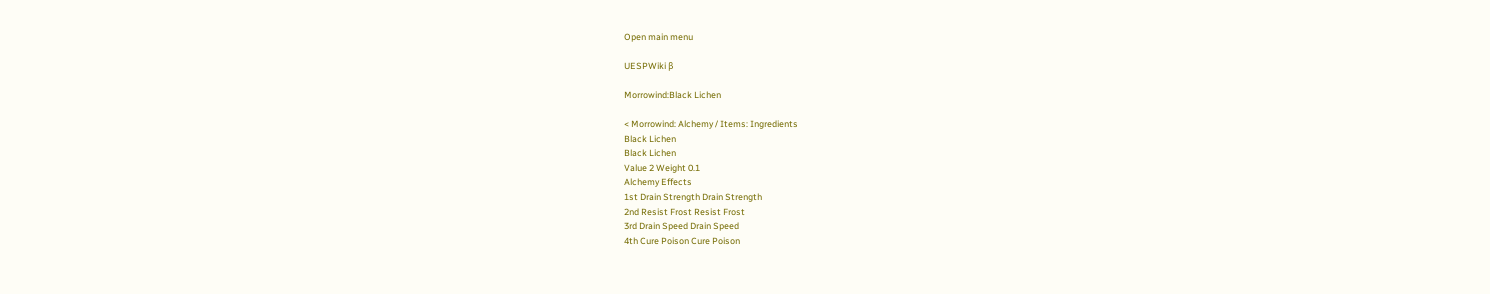Open main menu

UESPWiki β

Morrowind:Black Lichen

< Morrowind: Alchemy / Items: Ingredients
Black Lichen
Black Lichen
Value 2 Weight 0.1
Alchemy Effects
1st Drain Strength Drain Strength
2nd Resist Frost Resist Frost
3rd Drain Speed Drain Speed
4th Cure Poison Cure Poison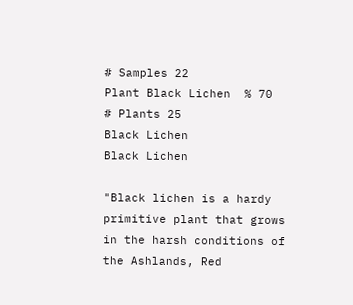# Samples 22
Plant Black Lichen  % 70
# Plants 25
Black Lichen
Black Lichen

"Black lichen is a hardy primitive plant that grows in the harsh conditions of the Ashlands, Red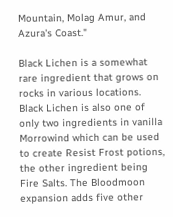Mountain, Molag Amur, and Azura's Coast."

Black Lichen is a somewhat rare ingredient that grows on rocks in various locations. Black Lichen is also one of only two ingredients in vanilla Morrowind which can be used to create Resist Frost potions, the other ingredient being Fire Salts. The Bloodmoon expansion adds five other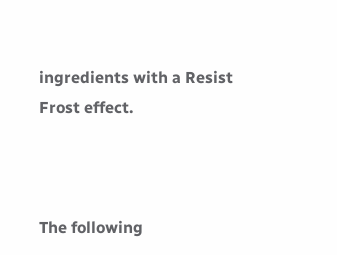ingredients with a Resist Frost effect.



The following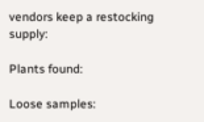vendors keep a restocking supply:

Plants found:

Loose samples: